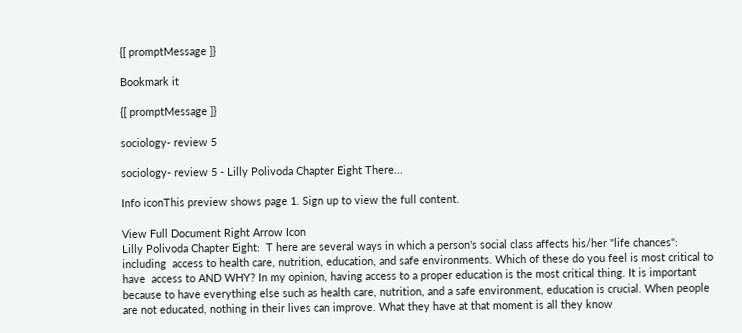{[ promptMessage ]}

Bookmark it

{[ promptMessage ]}

sociology- review 5

sociology- review 5 - Lilly Polivoda Chapter Eight There...

Info iconThis preview shows page 1. Sign up to view the full content.

View Full Document Right Arrow Icon
Lilly Polivoda Chapter Eight:  T here are several ways in which a person's social class affects his/her "life chances": including  access to health care, nutrition, education, and safe environments. Which of these do you feel is most critical to have  access to AND WHY? In my opinion, having access to a proper education is the most critical thing. It is important because to have everything else such as health care, nutrition, and a safe environment, education is crucial. When people are not educated, nothing in their lives can improve. What they have at that moment is all they know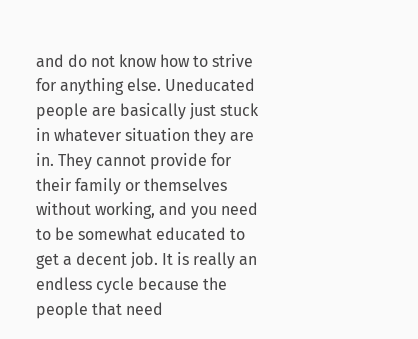and do not know how to strive for anything else. Uneducated people are basically just stuck in whatever situation they are in. They cannot provide for their family or themselves without working, and you need to be somewhat educated to get a decent job. It is really an endless cycle because the people that need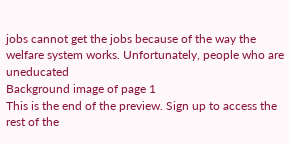jobs cannot get the jobs because of the way the welfare system works. Unfortunately, people who are uneducated
Background image of page 1
This is the end of the preview. Sign up to access the rest of the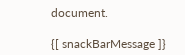document.

{[ snackBarMessage ]}